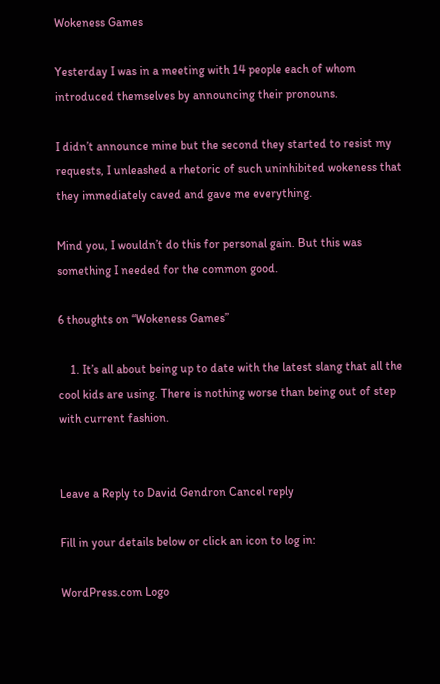Wokeness Games

Yesterday I was in a meeting with 14 people each of whom introduced themselves by announcing their pronouns.

I didn’t announce mine but the second they started to resist my requests, I unleashed a rhetoric of such uninhibited wokeness that they immediately caved and gave me everything.

Mind you, I wouldn’t do this for personal gain. But this was something I needed for the common good.

6 thoughts on “Wokeness Games”

    1. It’s all about being up to date with the latest slang that all the cool kids are using. There is nothing worse than being out of step with current fashion.


Leave a Reply to David Gendron Cancel reply

Fill in your details below or click an icon to log in:

WordPress.com Logo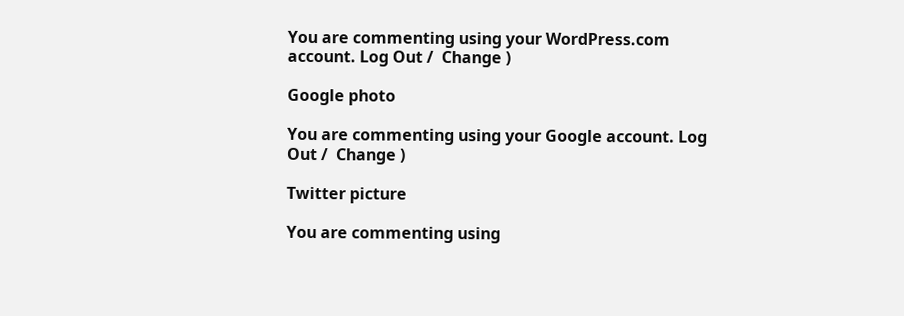You are commenting using your WordPress.com account. Log Out /  Change )

Google photo

You are commenting using your Google account. Log Out /  Change )

Twitter picture

You are commenting using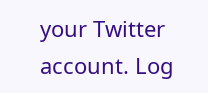your Twitter account. Log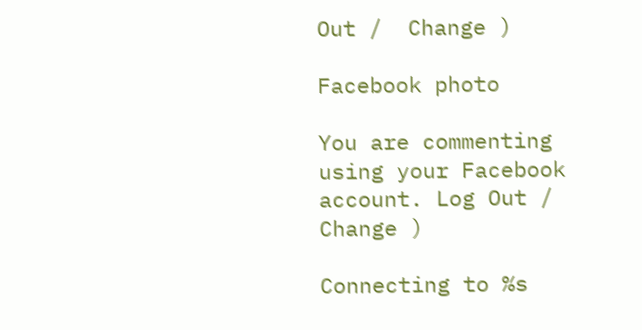Out /  Change )

Facebook photo

You are commenting using your Facebook account. Log Out /  Change )

Connecting to %s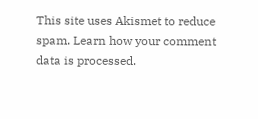This site uses Akismet to reduce spam. Learn how your comment data is processed.